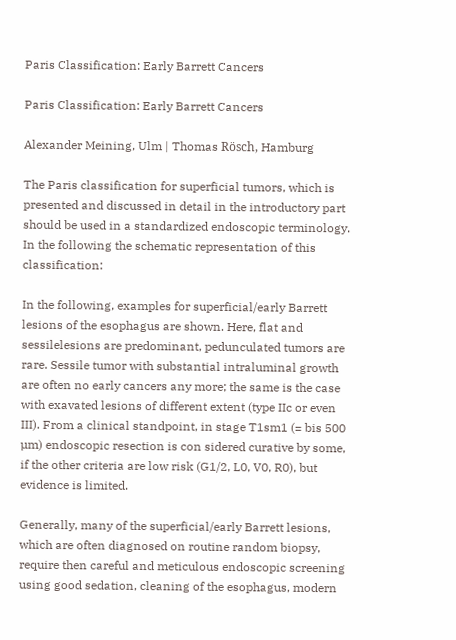Paris Classification: Early Barrett Cancers

Paris Classification: Early Barrett Cancers

Alexander Meining, Ulm | Thomas Rösch, Hamburg

The Paris classification for superficial tumors, which is presented and discussed in detail in the introductory part should be used in a standardized endoscopic terminology. In the following the schematic representation of this classification:

In the following, examples for superficial/early Barrett lesions of the esophagus are shown. Here, flat and sessilelesions are predominant, pedunculated tumors are rare. Sessile tumor with substantial intraluminal growth are often no early cancers any more; the same is the case with exavated lesions of different extent (type IIc or even III). From a clinical standpoint, in stage T1sm1 (= bis 500 µm) endoscopic resection is con sidered curative by some, if the other criteria are low risk (G1/2, L0, V0, R0), but evidence is limited.

Generally, many of the superficial/early Barrett lesions, which are often diagnosed on routine random biopsy, require then careful and meticulous endoscopic screening using good sedation, cleaning of the esophagus, modern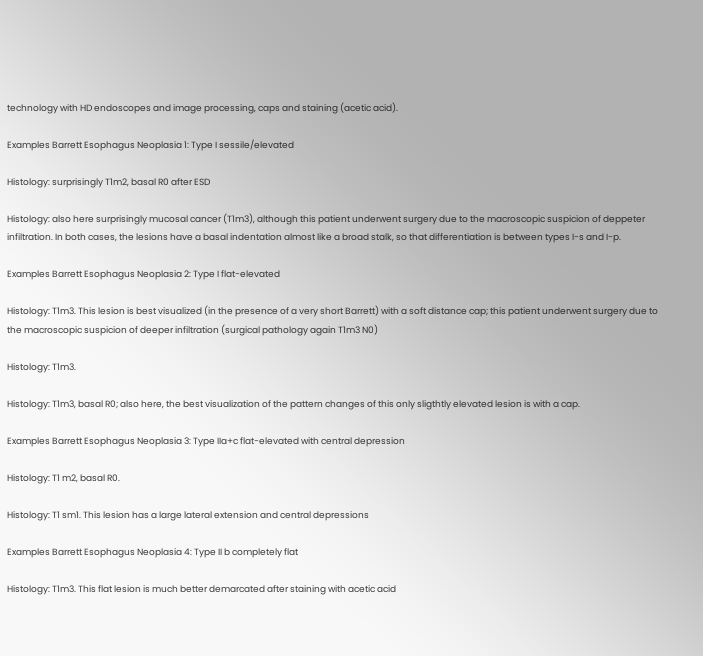technology with HD endoscopes and image processing, caps and staining (acetic acid).

Examples Barrett Esophagus Neoplasia 1: Type I sessile/elevated

Histology: surprisingly T1m2, basal R0 after ESD

Histology: also here surprisingly mucosal cancer (T1m3), although this patient underwent surgery due to the macroscopic suspicion of deppeter infiltration. In both cases, the lesions have a basal indentation almost like a broad stalk, so that differentiation is between types I-s and I-p.

Examples Barrett Esophagus Neoplasia 2: Type I flat-elevated

Histology: T1m3. This lesion is best visualized (in the presence of a very short Barrett) with a soft distance cap; this patient underwent surgery due to the macroscopic suspicion of deeper infiltration (surgical pathology again T1m3 N0)

Histology: T1m3.

Histology: T1m3, basal R0; also here, the best visualization of the pattern changes of this only sligthtly elevated lesion is with a cap.

Examples Barrett Esophagus Neoplasia 3: Type IIa+c flat-elevated with central depression

Histology: T1 m2, basal R0.

Histology: T1 sm1. This lesion has a large lateral extension and central depressions

Examples Barrett Esophagus Neoplasia 4: Type II b completely flat

Histology: T1m3. This flat lesion is much better demarcated after staining with acetic acid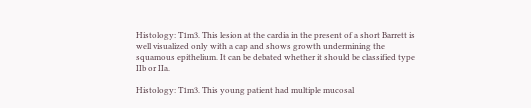Histology: T1m3. This lesion at the cardia in the present of a short Barrett is well visualized only with a cap and shows growth undermining the squamous epithelium. It can be debated whether it should be classified type IIb or IIa.

Histology: T1m3. This young patient had multiple mucosal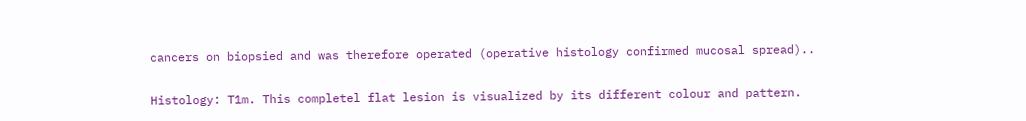cancers on biopsied and was therefore operated (operative histology confirmed mucosal spread)..

Histology: T1m. This completel flat lesion is visualized by its different colour and pattern.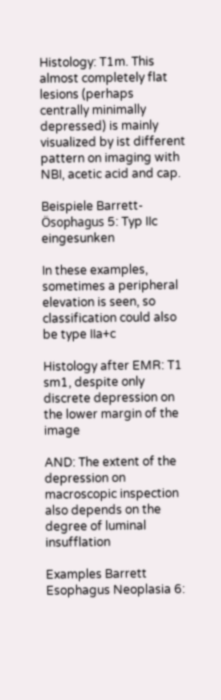Histology: T1m. This almost completely flat lesions (perhaps centrally minimally depressed) is mainly visualized by ist different pattern on imaging with NBI, acetic acid and cap.

Beispiele Barrett-Ösophagus 5: Typ IIc eingesunken

In these examples, sometimes a peripheral elevation is seen, so classification could also be type IIa+c

Histology after EMR: T1 sm1, despite only discrete depression on the lower margin of the image

AND: The extent of the depression on macroscopic inspection also depends on the degree of luminal insufflation

Examples Barrett Esophagus Neoplasia 6: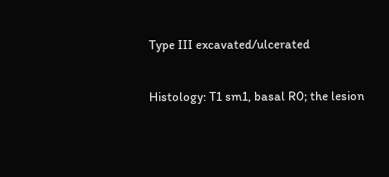Type III excavated/ulcerated

Histology: T1 sm1, basal R0; the lesion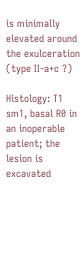is minimally elevated around the exulceration (type II-a+c ?)

Histology: T1 sm1, basal R0 in an inoperable patient; the lesion is excavated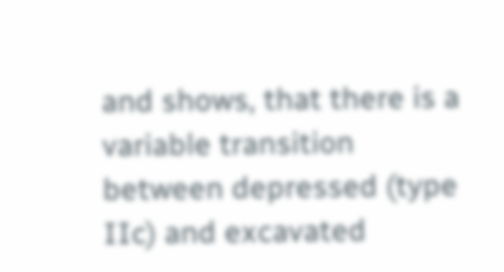and shows, that there is a variable transition between depressed (type IIc) and excavated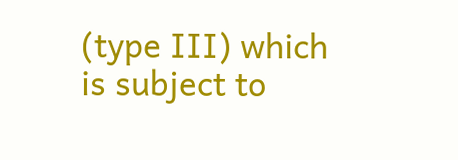(type III) which is subject to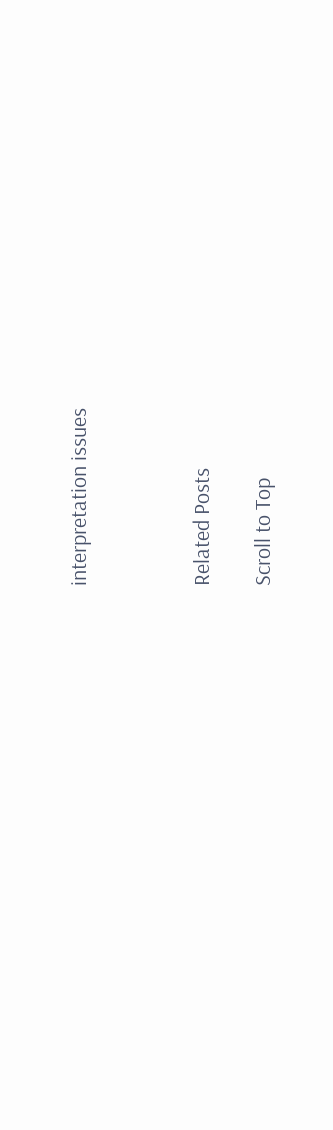interpretation issues



Related Posts

Scroll to Top